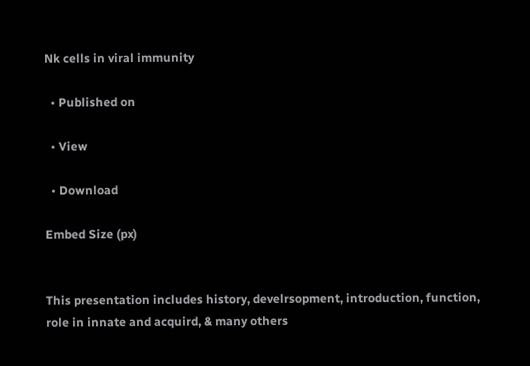Nk cells in viral immunity

  • Published on

  • View

  • Download

Embed Size (px)


This presentation includes history, develrsopment, introduction, function, role in innate and acquird, & many others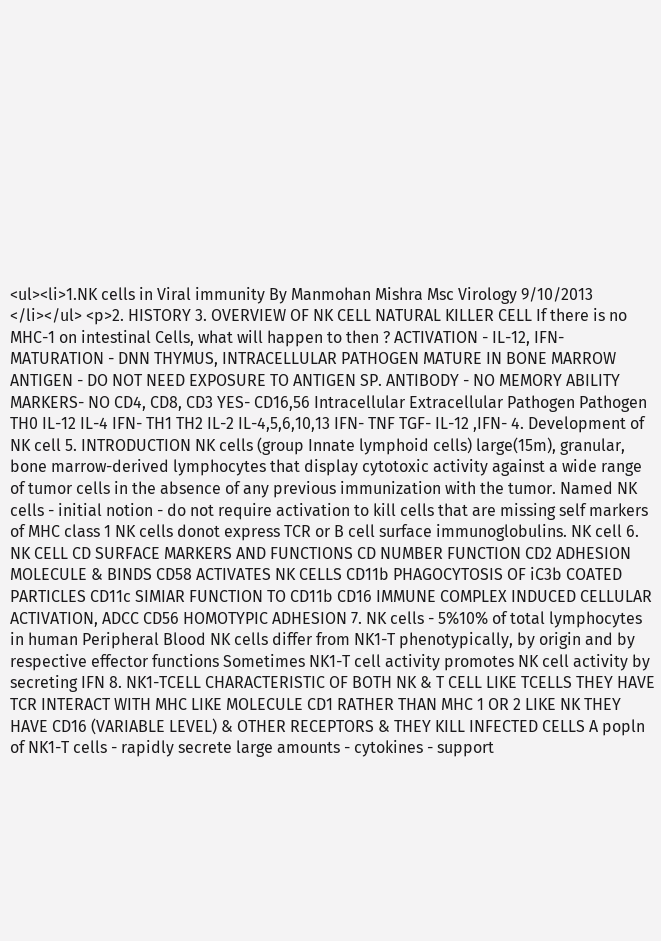<ul><li>1.NK cells in Viral immunity By Manmohan Mishra Msc Virology 9/10/2013 </li></ul> <p>2. HISTORY 3. OVERVIEW OF NK CELL NATURAL KILLER CELL If there is no MHC-1 on intestinal Cells, what will happen to then ? ACTIVATION - IL-12, IFN- MATURATION - DNN THYMUS, INTRACELLULAR PATHOGEN MATURE IN BONE MARROW ANTIGEN - DO NOT NEED EXPOSURE TO ANTIGEN SP. ANTIBODY - NO MEMORY ABILITY MARKERS- NO CD4, CD8, CD3 YES- CD16,56 Intracellular Extracellular Pathogen Pathogen TH0 IL-12 IL-4 IFN- TH1 TH2 IL-2 IL-4,5,6,10,13 IFN- TNF TGF- IL-12 ,IFN- 4. Development of NK cell 5. INTRODUCTION NK cells (group Innate lymphoid cells) large(15m), granular, bone marrow-derived lymphocytes that display cytotoxic activity against a wide range of tumor cells in the absence of any previous immunization with the tumor. Named NK cells - initial notion - do not require activation to kill cells that are missing self markers of MHC class 1 NK cells donot express TCR or B cell surface immunoglobulins. NK cell 6. NK CELL CD SURFACE MARKERS AND FUNCTIONS CD NUMBER FUNCTION CD2 ADHESION MOLECULE & BINDS CD58 ACTIVATES NK CELLS CD11b PHAGOCYTOSIS OF iC3b COATED PARTICLES CD11c SIMIAR FUNCTION TO CD11b CD16 IMMUNE COMPLEX INDUCED CELLULAR ACTIVATION, ADCC CD56 HOMOTYPIC ADHESION 7. NK cells - 5%10% of total lymphocytes in human Peripheral Blood NK cells differ from NK1-T phenotypically, by origin and by respective effector functions Sometimes NK1-T cell activity promotes NK cell activity by secreting IFN 8. NK1-TCELL CHARACTERISTIC OF BOTH NK & T CELL LIKE TCELLS THEY HAVE TCR INTERACT WITH MHC LIKE MOLECULE CD1 RATHER THAN MHC 1 OR 2 LIKE NK THEY HAVE CD16 (VARIABLE LEVEL) & OTHER RECEPTORS & THEY KILL INFECTED CELLS A popln of NK1-T cells - rapidly secrete large amounts - cytokines - support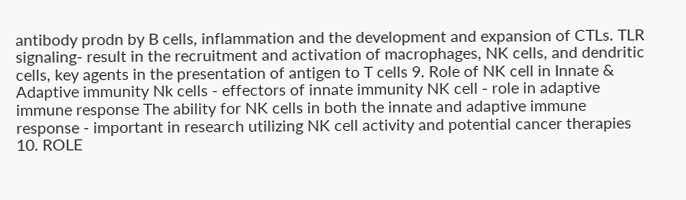antibody prodn by B cells, inflammation and the development and expansion of CTLs. TLR signaling- result in the recruitment and activation of macrophages, NK cells, and dendritic cells, key agents in the presentation of antigen to T cells 9. Role of NK cell in Innate & Adaptive immunity Nk cells - effectors of innate immunity NK cell - role in adaptive immune response The ability for NK cells in both the innate and adaptive immune response - important in research utilizing NK cell activity and potential cancer therapies 10. ROLE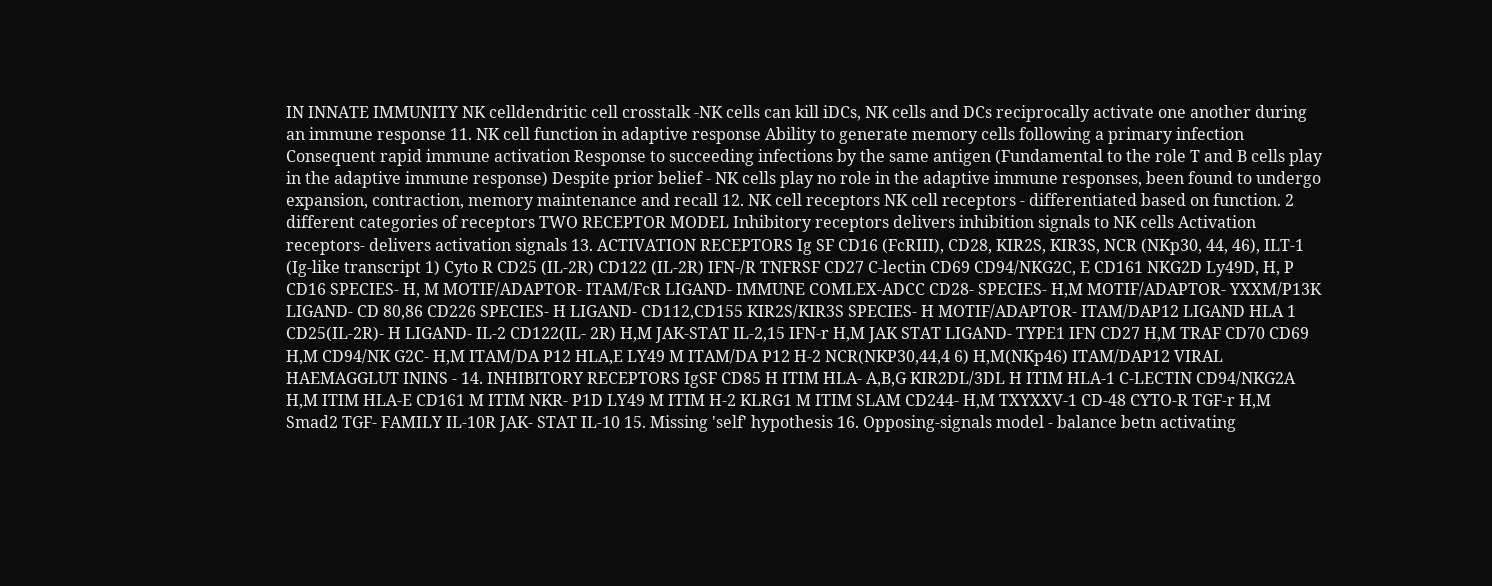IN INNATE IMMUNITY NK celldendritic cell crosstalk -NK cells can kill iDCs, NK cells and DCs reciprocally activate one another during an immune response 11. NK cell function in adaptive response Ability to generate memory cells following a primary infection Consequent rapid immune activation Response to succeeding infections by the same antigen (Fundamental to the role T and B cells play in the adaptive immune response) Despite prior belief - NK cells play no role in the adaptive immune responses, been found to undergo expansion, contraction, memory maintenance and recall 12. NK cell receptors NK cell receptors - differentiated based on function. 2 different categories of receptors TWO RECEPTOR MODEL Inhibitory receptors delivers inhibition signals to NK cells Activation receptors- delivers activation signals 13. ACTIVATION RECEPTORS Ig SF CD16 (FcRIII), CD28, KIR2S, KIR3S, NCR (NKp30, 44, 46), ILT-1 (Ig-like transcript 1) Cyto R CD25 (IL-2R) CD122 (IL-2R) IFN-/R TNFRSF CD27 C-lectin CD69 CD94/NKG2C, E CD161 NKG2D Ly49D, H, P CD16 SPECIES- H, M MOTIF/ADAPTOR- ITAM/FcR LIGAND- IMMUNE COMLEX-ADCC CD28- SPECIES- H,M MOTIF/ADAPTOR- YXXM/P13K LIGAND- CD 80,86 CD226 SPECIES- H LIGAND- CD112,CD155 KIR2S/KIR3S SPECIES- H MOTIF/ADAPTOR- ITAM/DAP12 LIGAND HLA 1 CD25(IL-2R)- H LIGAND- IL-2 CD122(IL- 2R) H,M JAK-STAT IL-2,15 IFN-r H,M JAK STAT LIGAND- TYPE1 IFN CD27 H,M TRAF CD70 CD69 H,M CD94/NK G2C- H,M ITAM/DA P12 HLA,E LY49 M ITAM/DA P12 H-2 NCR(NKP30,44,4 6) H,M(NKp46) ITAM/DAP12 VIRAL HAEMAGGLUT ININS - 14. INHIBITORY RECEPTORS IgSF CD85 H ITIM HLA- A,B,G KIR2DL/3DL H ITIM HLA-1 C-LECTIN CD94/NKG2A H,M ITIM HLA-E CD161 M ITIM NKR- P1D LY49 M ITIM H-2 KLRG1 M ITIM SLAM CD244- H,M TXYXXV-1 CD-48 CYTO-R TGF-r H,M Smad2 TGF- FAMILY IL-10R JAK- STAT IL-10 15. Missing 'self' hypothesis 16. Opposing-signals model - balance betn activating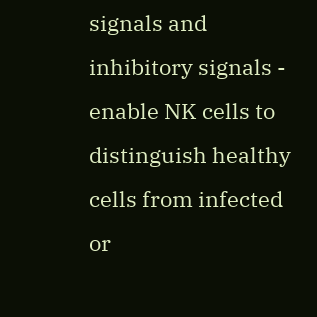signals and inhibitory signals - enable NK cells to distinguish healthy cells from infected or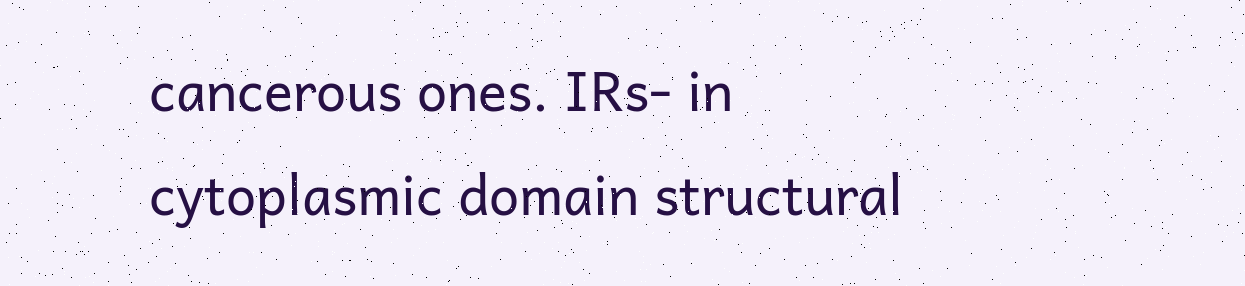cancerous ones. IRs- in cytoplasmic domain structural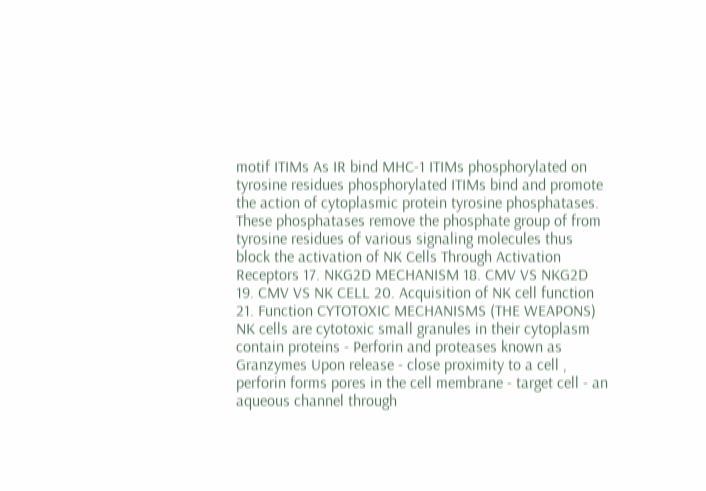motif ITIMs As IR bind MHC-1 ITIMs phosphorylated on tyrosine residues phosphorylated ITIMs bind and promote the action of cytoplasmic protein tyrosine phosphatases. These phosphatases remove the phosphate group of from tyrosine residues of various signaling molecules thus block the activation of NK Cells Through Activation Receptors 17. NKG2D MECHANISM 18. CMV VS NKG2D 19. CMV VS NK CELL 20. Acquisition of NK cell function 21. Function CYTOTOXIC MECHANISMS (THE WEAPONS) NK cells are cytotoxic small granules in their cytoplasm contain proteins - Perforin and proteases known as Granzymes Upon release - close proximity to a cell , perforin forms pores in the cell membrane - target cell - an aqueous channel through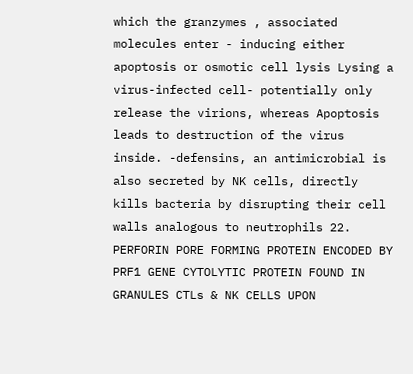which the granzymes , associated molecules enter - inducing either apoptosis or osmotic cell lysis Lysing a virus-infected cell- potentially only release the virions, whereas Apoptosis leads to destruction of the virus inside. -defensins, an antimicrobial is also secreted by NK cells, directly kills bacteria by disrupting their cell walls analogous to neutrophils 22. PERFORIN PORE FORMING PROTEIN ENCODED BY PRF1 GENE CYTOLYTIC PROTEIN FOUND IN GRANULES CTLs & NK CELLS UPON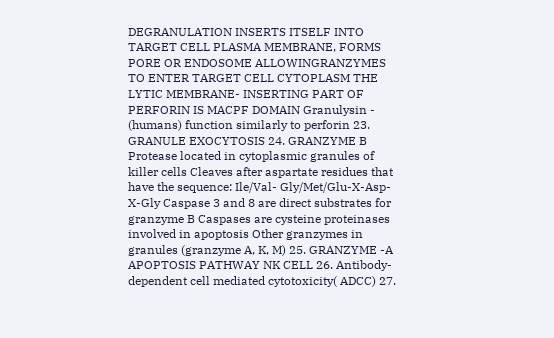DEGRANULATION INSERTS ITSELF INTO TARGET CELL PLASMA MEMBRANE, FORMS PORE OR ENDOSOME ALLOWINGRANZYMES TO ENTER TARGET CELL CYTOPLASM THE LYTIC MEMBRANE- INSERTING PART OF PERFORIN IS MACPF DOMAIN Granulysin - (humans) function similarly to perforin 23. GRANULE EXOCYTOSIS 24. GRANZYME B Protease located in cytoplasmic granules of killer cells Cleaves after aspartate residues that have the sequence: Ile/Val- Gly/Met/Glu-X-Asp- X-Gly Caspase 3 and 8 are direct substrates for granzyme B Caspases are cysteine proteinases involved in apoptosis Other granzymes in granules (granzyme A, K, M) 25. GRANZYME -A APOPTOSIS PATHWAY NK CELL 26. Antibody-dependent cell mediated cytotoxicity( ADCC) 27.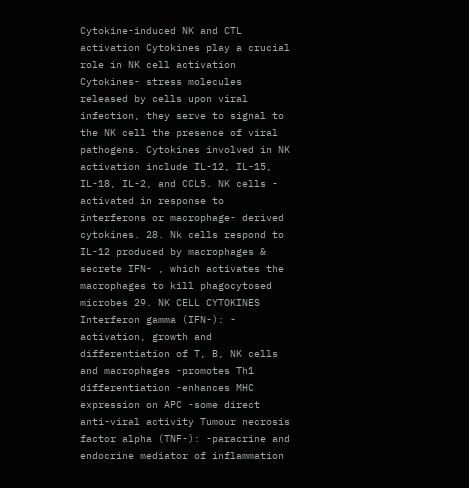Cytokine-induced NK and CTL activation Cytokines play a crucial role in NK cell activation Cytokines- stress molecules released by cells upon viral infection, they serve to signal to the NK cell the presence of viral pathogens. Cytokines involved in NK activation include IL-12, IL-15, IL-18, IL-2, and CCL5. NK cells - activated in response to interferons or macrophage- derived cytokines. 28. Nk cells respond to IL-12 produced by macrophages & secrete IFN- , which activates the macrophages to kill phagocytosed microbes 29. NK CELL CYTOKINES Interferon gamma (IFN-): - activation, growth and differentiation of T, B, NK cells and macrophages -promotes Th1 differentiation -enhances MHC expression on APC -some direct anti-viral activity Tumour necrosis factor alpha (TNF-): -paracrine and endocrine mediator of inflammation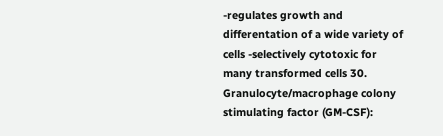-regulates growth and differentation of a wide variety of cells -selectively cytotoxic for many transformed cells 30. Granulocyte/macrophage colony stimulating factor (GM-CSF):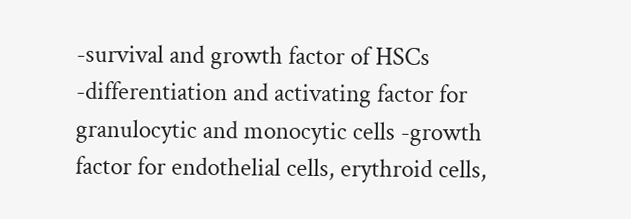-survival and growth factor of HSCs -differentiation and activating factor for granulocytic and monocytic cells -growth factor for endothelial cells, erythroid cells,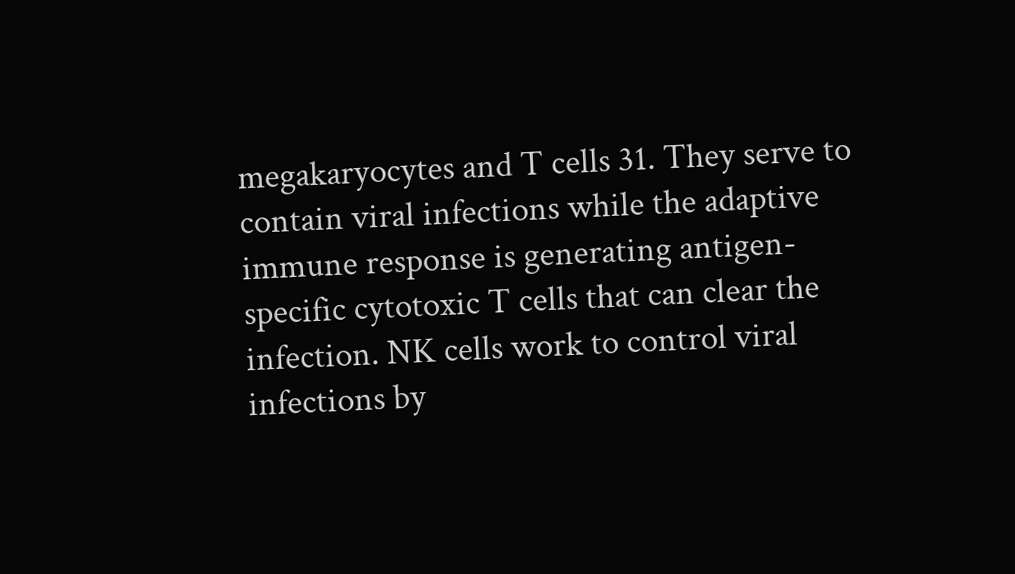megakaryocytes and T cells 31. They serve to contain viral infections while the adaptive immune response is generating antigen-specific cytotoxic T cells that can clear the infection. NK cells work to control viral infections by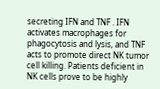secreting IFN and TNF . IFN activates macrophages for phagocytosis and lysis, and TNF acts to promote direct NK tumor cell killing. Patients deficient in NK cells prove to be highly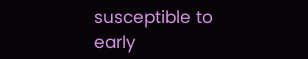susceptible to early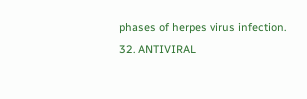phases of herpes virus infection. 32. ANTIVIRAL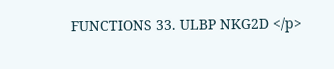FUNCTIONS 33. ULBP NKG2D </p>